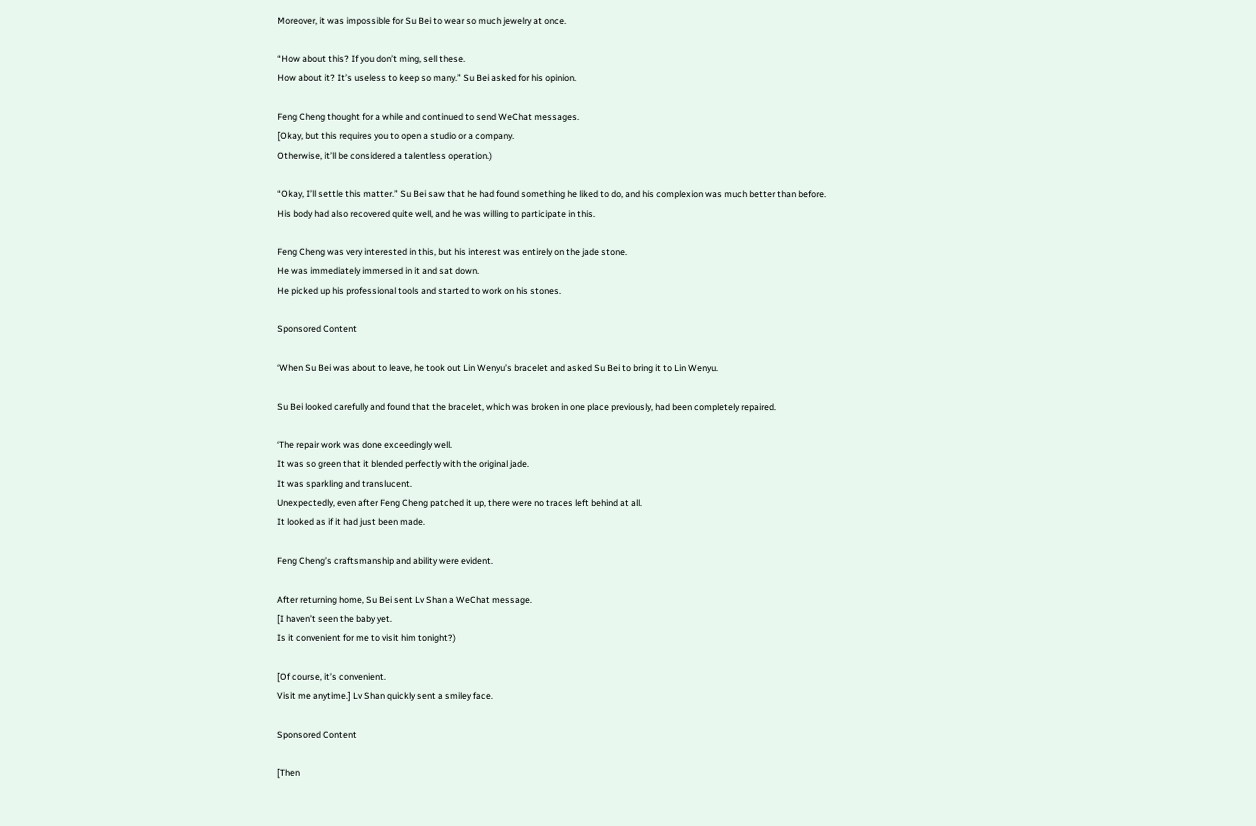Moreover, it was impossible for Su Bei to wear so much jewelry at once.

“How about this? If you don’t ming, sell these.
How about it? It’s useless to keep so many.” Su Bei asked for his opinion.

Feng Cheng thought for a while and continued to send WeChat messages.
[Okay, but this requires you to open a studio or a company.
Otherwise, it’ll be considered a talentless operation.)

“Okay, I’ll settle this matter.” Su Bei saw that he had found something he liked to do, and his complexion was much better than before.
His body had also recovered quite well, and he was willing to participate in this.

Feng Cheng was very interested in this, but his interest was entirely on the jade stone.
He was immediately immersed in it and sat down.
He picked up his professional tools and started to work on his stones.

Sponsored Content

‘When Su Bei was about to leave, he took out Lin Wenyu’s bracelet and asked Su Bei to bring it to Lin Wenyu.

Su Bei looked carefully and found that the bracelet, which was broken in one place previously, had been completely repaired.

‘The repair work was done exceedingly well.
It was so green that it blended perfectly with the original jade.
It was sparkling and translucent.
Unexpectedly, even after Feng Cheng patched it up, there were no traces left behind at all.
It looked as if it had just been made.

Feng Cheng’s craftsmanship and ability were evident.

After returning home, Su Bei sent Lv Shan a WeChat message.
[I haven’t seen the baby yet.
Is it convenient for me to visit him tonight?)

[Of course, it’s convenient.
Visit me anytime.] Lv Shan quickly sent a smiley face.

Sponsored Content

[Then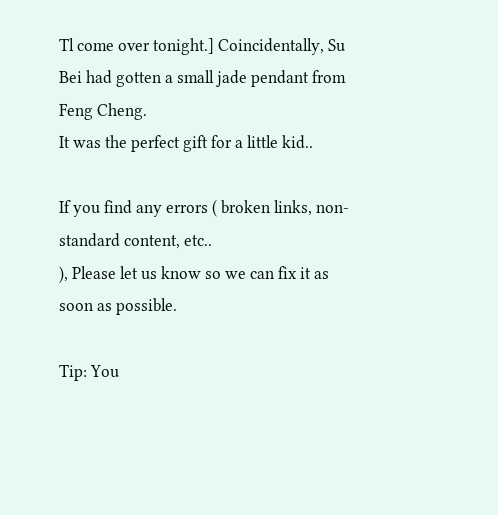Tl come over tonight.] Coincidentally, Su Bei had gotten a small jade pendant from Feng Cheng.
It was the perfect gift for a little kid..

If you find any errors ( broken links, non-standard content, etc..
), Please let us know so we can fix it as soon as possible.

Tip: You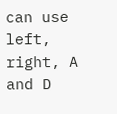can use left, right, A and D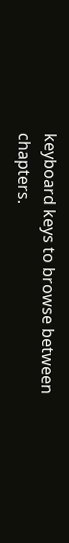keyboard keys to browse between chapters.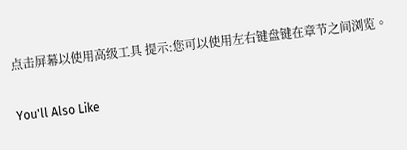点击屏幕以使用高级工具 提示:您可以使用左右键盘键在章节之间浏览。

You'll Also Like